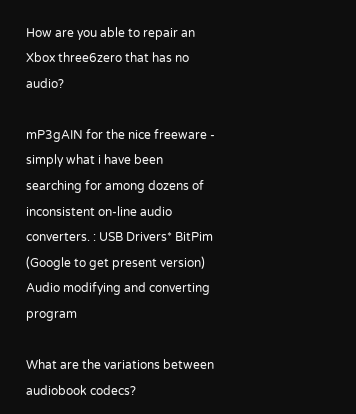How are you able to repair an Xbox three6zero that has no audio?

mP3gAIN for the nice freeware - simply what i have been searching for among dozens of inconsistent on-line audio converters. : USB Drivers* BitPim (Google to get present version) Audio modifying and converting program

What are the variations between audiobook codecs?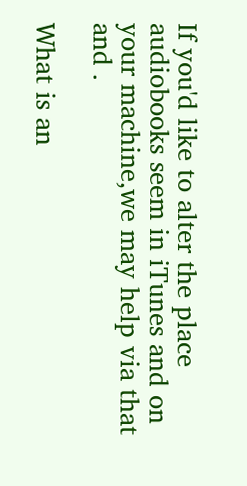If you'd like to alter the place audiobooks seem in iTunes and on your machine,we may help via that and .

What is an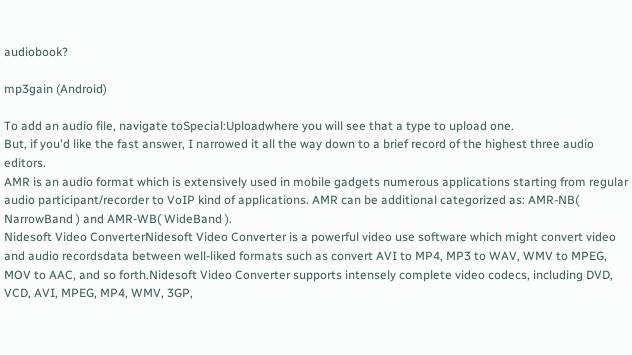audiobook?

mp3gain (Android)

To add an audio file, navigate toSpecial:Uploadwhere you will see that a type to upload one.
But, if you'd like the fast answer, I narrowed it all the way down to a brief record of the highest three audio editors.
AMR is an audio format which is extensively used in mobile gadgets numerous applications starting from regular audio participant/recorder to VoIP kind of applications. AMR can be additional categorized as: AMR-NB( NarrowBand ) and AMR-WB( WideBand ).
Nidesoft Video ConverterNidesoft Video Converter is a powerful video use software which might convert video and audio recordsdata between well-liked formats such as convert AVI to MP4, MP3 to WAV, WMV to MPEG, MOV to AAC, and so forth.Nidesoft Video Converter supports intensely complete video codecs, including DVD, VCD, AVI, MPEG, MP4, WMV, 3GP,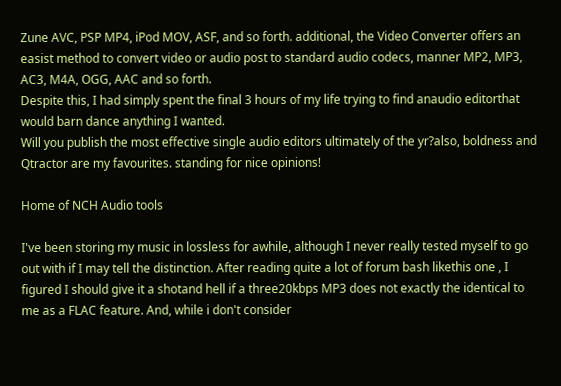Zune AVC, PSP MP4, iPod MOV, ASF, and so forth. additional, the Video Converter offers an easist method to convert video or audio post to standard audio codecs, manner MP2, MP3, AC3, M4A, OGG, AAC and so forth.
Despite this, I had simply spent the final 3 hours of my life trying to find anaudio editorthat would barn dance anything I wanted.
Will you publish the most effective single audio editors ultimately of the yr?also, boldness and Qtractor are my favourites. standing for nice opinions!

Home of NCH Audio tools

I've been storing my music in lossless for awhile, although I never really tested myself to go out with if I may tell the distinction. After reading quite a lot of forum bash likethis one , I figured I should give it a shotand hell if a three20kbps MP3 does not exactly the identical to me as a FLAC feature. And, while i don't consider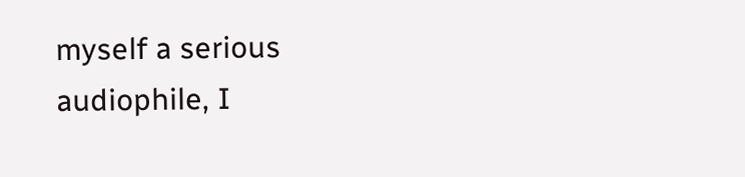myself a serious audiophile, I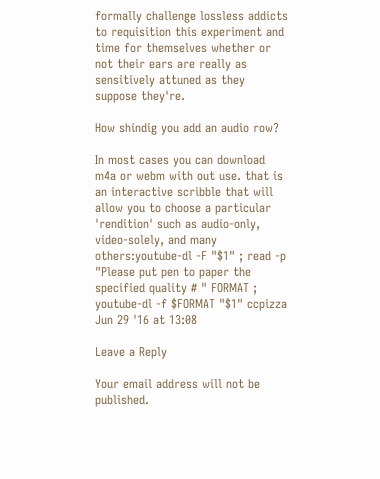formally challenge lossless addicts to requisition this experiment and time for themselves whether or not their ears are really as sensitively attuned as they suppose they're.

How shindig you add an audio row?

In most cases you can download m4a or webm with out use. that is an interactive scribble that will allow you to choose a particular 'rendition' such as audio-only, video-solely, and many others:youtube-dl -F "$1" ; read -p "Please put pen to paper the specified quality # " FORMAT ; youtube-dl -f $FORMAT "$1" ccpizza Jun 29 '16 at 13:08

Leave a Reply

Your email address will not be published.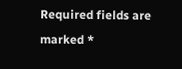Required fields are marked *